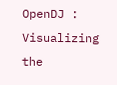OpenDJ : Visualizing the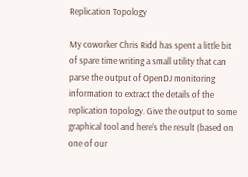Replication Topology

My coworker Chris Ridd has spent a little bit of spare time writing a small utility that can parse the output of OpenDJ monitoring information to extract the details of the replication topology. Give the output to some graphical tool and here’s the result (based on one of our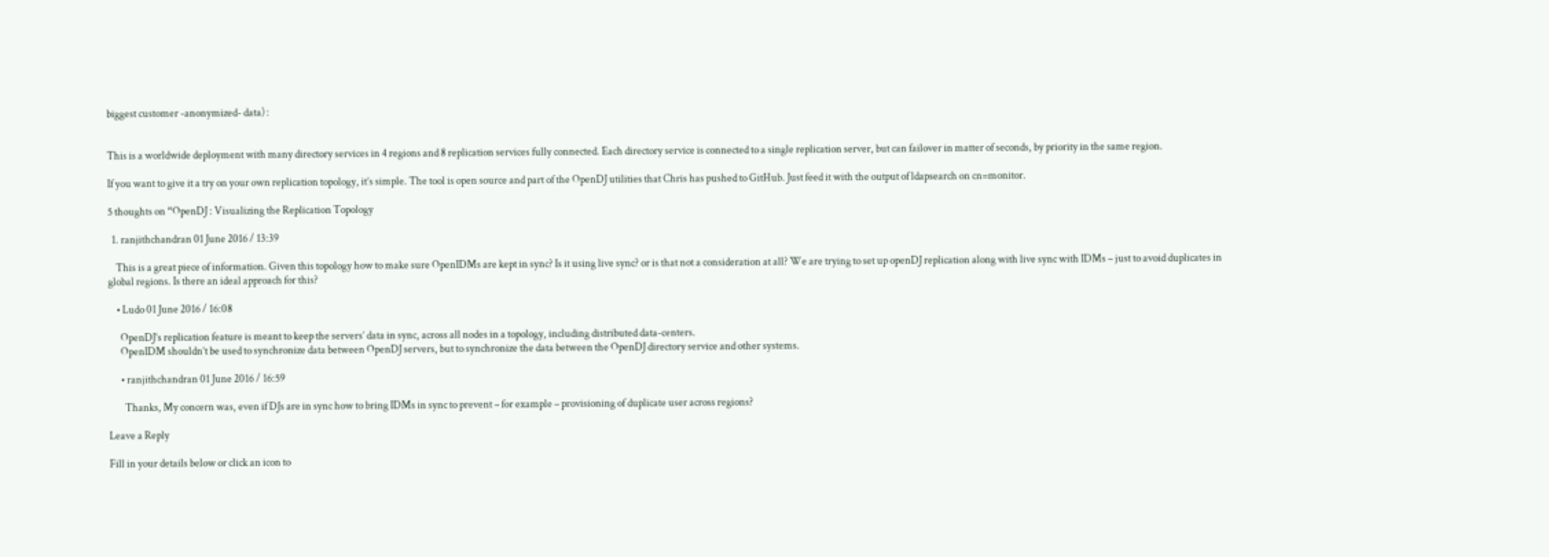biggest customer -anonymized- data) :


This is a worldwide deployment with many directory services in 4 regions and 8 replication services fully connected. Each directory service is connected to a single replication server, but can failover in matter of seconds, by priority in the same region.

If you want to give it a try on your own replication topology, it’s simple. The tool is open source and part of the OpenDJ utilities that Chris has pushed to GitHub. Just feed it with the output of ldapsearch on cn=monitor.

5 thoughts on “OpenDJ : Visualizing the Replication Topology

  1. ranjithchandran 01 June 2016 / 13:39

    This is a great piece of information. Given this topology how to make sure OpenIDMs are kept in sync? Is it using live sync? or is that not a consideration at all? We are trying to set up openDJ replication along with live sync with IDMs – just to avoid duplicates in global regions. Is there an ideal approach for this?

    • Ludo 01 June 2016 / 16:08

      OpenDJ’s replication feature is meant to keep the servers’ data in sync, across all nodes in a topology, including distributed data-centers.
      OpenIDM shouldn’t be used to synchronize data between OpenDJ servers, but to synchronize the data between the OpenDJ directory service and other systems.

      • ranjithchandran 01 June 2016 / 16:59

        Thanks, My concern was, even if DJs are in sync how to bring IDMs in sync to prevent – for example – provisioning of duplicate user across regions?

Leave a Reply

Fill in your details below or click an icon to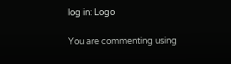log in: Logo

You are commenting using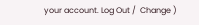your account. Log Out /  Change )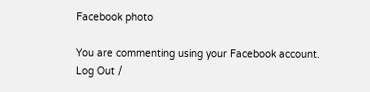Facebook photo

You are commenting using your Facebook account. Log Out /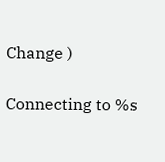Change )

Connecting to %s